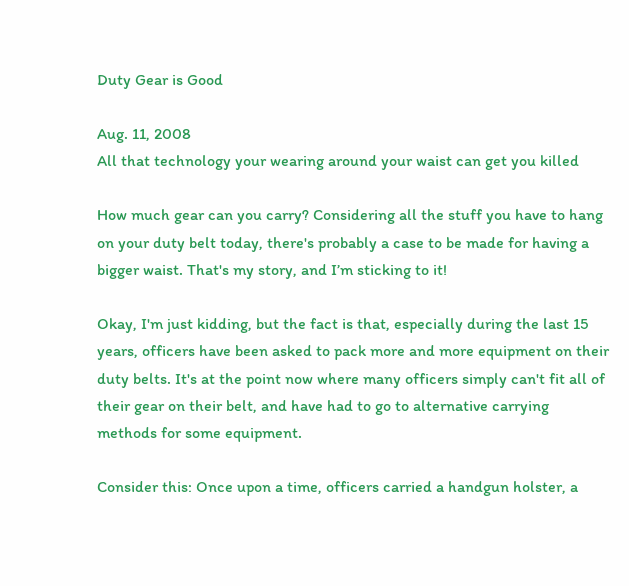Duty Gear is Good

Aug. 11, 2008
All that technology your wearing around your waist can get you killed

How much gear can you carry? Considering all the stuff you have to hang on your duty belt today, there's probably a case to be made for having a bigger waist. That's my story, and I’m sticking to it!

Okay, I'm just kidding, but the fact is that, especially during the last 15 years, officers have been asked to pack more and more equipment on their duty belts. It's at the point now where many officers simply can't fit all of their gear on their belt, and have had to go to alternative carrying methods for some equipment.

Consider this: Once upon a time, officers carried a handgun holster, a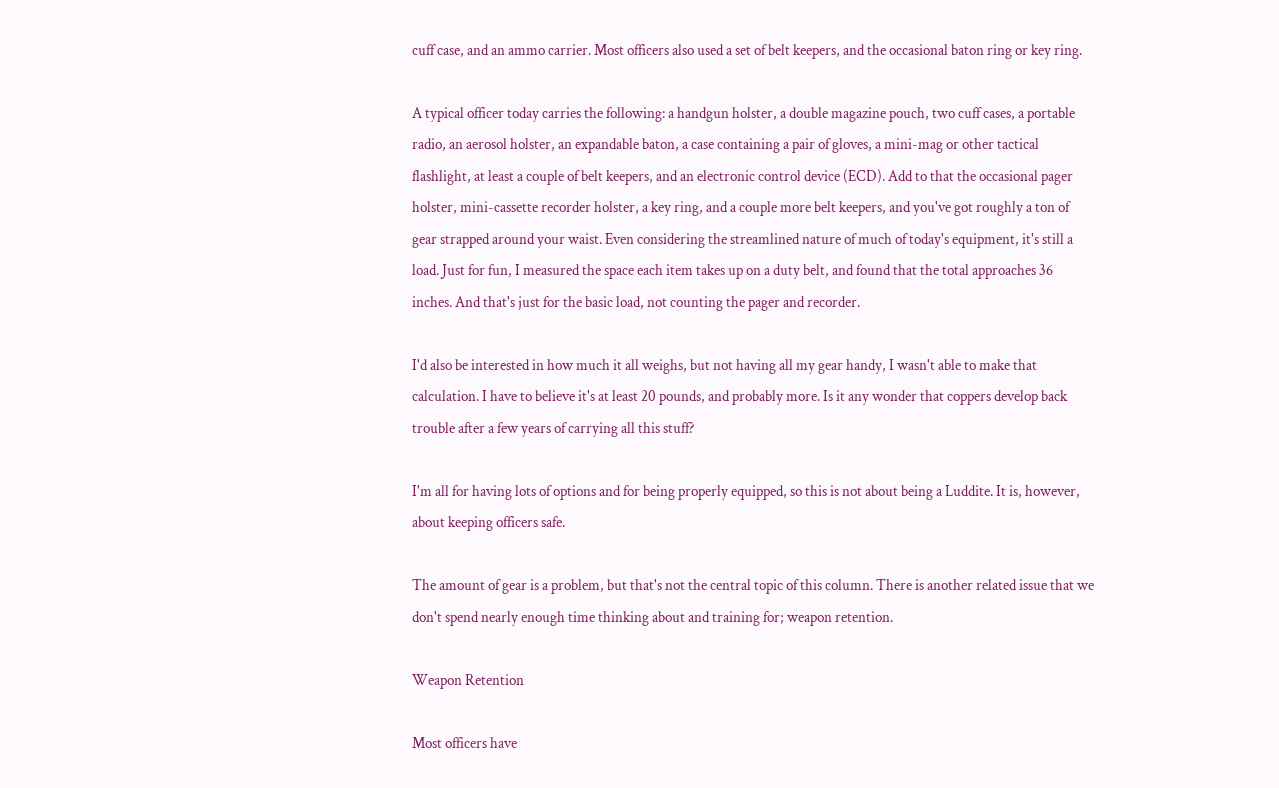cuff case, and an ammo carrier. Most officers also used a set of belt keepers, and the occasional baton ring or key ring.

A typical officer today carries the following: a handgun holster, a double magazine pouch, two cuff cases, a portable radio, an aerosol holster, an expandable baton, a case containing a pair of gloves, a mini-mag or other tactical flashlight, at least a couple of belt keepers, and an electronic control device (ECD). Add to that the occasional pager holster, mini-cassette recorder holster, a key ring, and a couple more belt keepers, and you've got roughly a ton of gear strapped around your waist. Even considering the streamlined nature of much of today's equipment, it's still a load. Just for fun, I measured the space each item takes up on a duty belt, and found that the total approaches 36 inches. And that's just for the basic load, not counting the pager and recorder.

I'd also be interested in how much it all weighs, but not having all my gear handy, I wasn't able to make that calculation. I have to believe it's at least 20 pounds, and probably more. Is it any wonder that coppers develop back trouble after a few years of carrying all this stuff?

I'm all for having lots of options and for being properly equipped, so this is not about being a Luddite. It is, however, about keeping officers safe.

The amount of gear is a problem, but that's not the central topic of this column. There is another related issue that we don't spend nearly enough time thinking about and training for; weapon retention.

Weapon Retention

Most officers have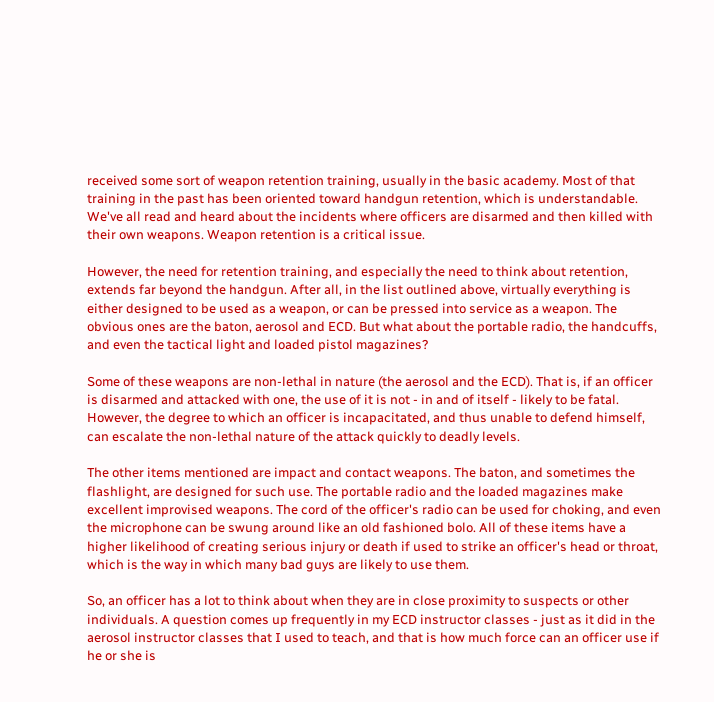received some sort of weapon retention training, usually in the basic academy. Most of that training in the past has been oriented toward handgun retention, which is understandable. We've all read and heard about the incidents where officers are disarmed and then killed with their own weapons. Weapon retention is a critical issue.

However, the need for retention training, and especially the need to think about retention, extends far beyond the handgun. After all, in the list outlined above, virtually everything is either designed to be used as a weapon, or can be pressed into service as a weapon. The obvious ones are the baton, aerosol and ECD. But what about the portable radio, the handcuffs, and even the tactical light and loaded pistol magazines?

Some of these weapons are non-lethal in nature (the aerosol and the ECD). That is, if an officer is disarmed and attacked with one, the use of it is not - in and of itself - likely to be fatal. However, the degree to which an officer is incapacitated, and thus unable to defend himself, can escalate the non-lethal nature of the attack quickly to deadly levels.

The other items mentioned are impact and contact weapons. The baton, and sometimes the flashlight, are designed for such use. The portable radio and the loaded magazines make excellent improvised weapons. The cord of the officer's radio can be used for choking, and even the microphone can be swung around like an old fashioned bolo. All of these items have a higher likelihood of creating serious injury or death if used to strike an officer's head or throat, which is the way in which many bad guys are likely to use them.

So, an officer has a lot to think about when they are in close proximity to suspects or other individuals. A question comes up frequently in my ECD instructor classes - just as it did in the aerosol instructor classes that I used to teach, and that is how much force can an officer use if he or she is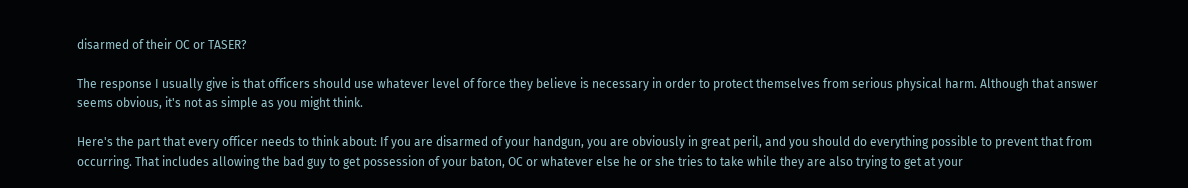disarmed of their OC or TASER?

The response I usually give is that officers should use whatever level of force they believe is necessary in order to protect themselves from serious physical harm. Although that answer seems obvious, it's not as simple as you might think.

Here's the part that every officer needs to think about: If you are disarmed of your handgun, you are obviously in great peril, and you should do everything possible to prevent that from occurring. That includes allowing the bad guy to get possession of your baton, OC or whatever else he or she tries to take while they are also trying to get at your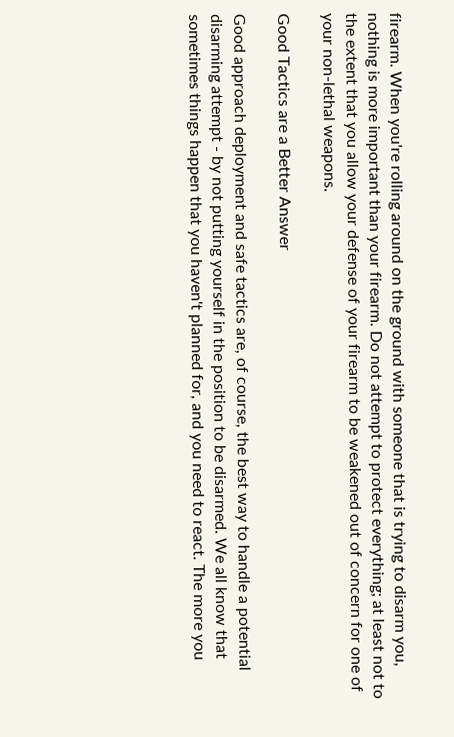firearm. When you're rolling around on the ground with someone that is trying to disarm you, nothing is more important than your firearm. Do not attempt to protect everything; at least not to the extent that you allow your defense of your firearm to be weakened out of concern for one of your non-lethal weapons.

Good Tactics are a Better Answer

Good approach deployment and safe tactics are, of course, the best way to handle a potential disarming attempt - by not putting yourself in the position to be disarmed. We all know that sometimes things happen that you haven't planned for, and you need to react. The more you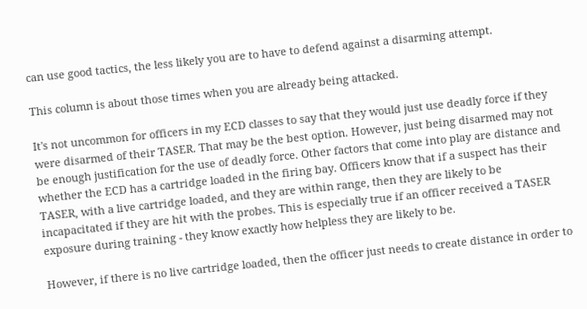can use good tactics, the less likely you are to have to defend against a disarming attempt.

This column is about those times when you are already being attacked.

It's not uncommon for officers in my ECD classes to say that they would just use deadly force if they were disarmed of their TASER. That may be the best option. However, just being disarmed may not be enough justification for the use of deadly force. Other factors that come into play are distance and whether the ECD has a cartridge loaded in the firing bay. Officers know that if a suspect has their TASER, with a live cartridge loaded, and they are within range, then they are likely to be incapacitated if they are hit with the probes. This is especially true if an officer received a TASER exposure during training - they know exactly how helpless they are likely to be.

However, if there is no live cartridge loaded, then the officer just needs to create distance in order to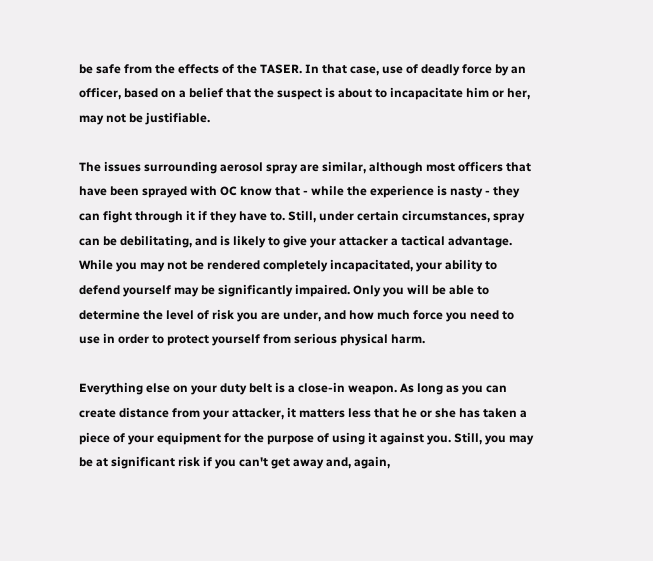be safe from the effects of the TASER. In that case, use of deadly force by an officer, based on a belief that the suspect is about to incapacitate him or her, may not be justifiable.

The issues surrounding aerosol spray are similar, although most officers that have been sprayed with OC know that - while the experience is nasty - they can fight through it if they have to. Still, under certain circumstances, spray can be debilitating, and is likely to give your attacker a tactical advantage. While you may not be rendered completely incapacitated, your ability to defend yourself may be significantly impaired. Only you will be able to determine the level of risk you are under, and how much force you need to use in order to protect yourself from serious physical harm.

Everything else on your duty belt is a close-in weapon. As long as you can create distance from your attacker, it matters less that he or she has taken a piece of your equipment for the purpose of using it against you. Still, you may be at significant risk if you can't get away and, again,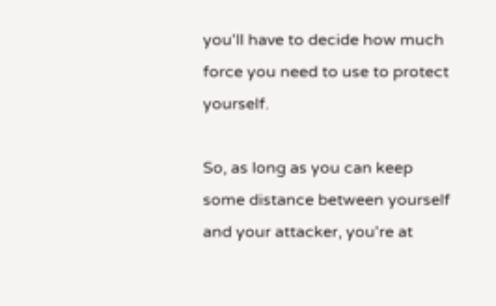you'll have to decide how much force you need to use to protect yourself.

So, as long as you can keep some distance between yourself and your attacker, you're at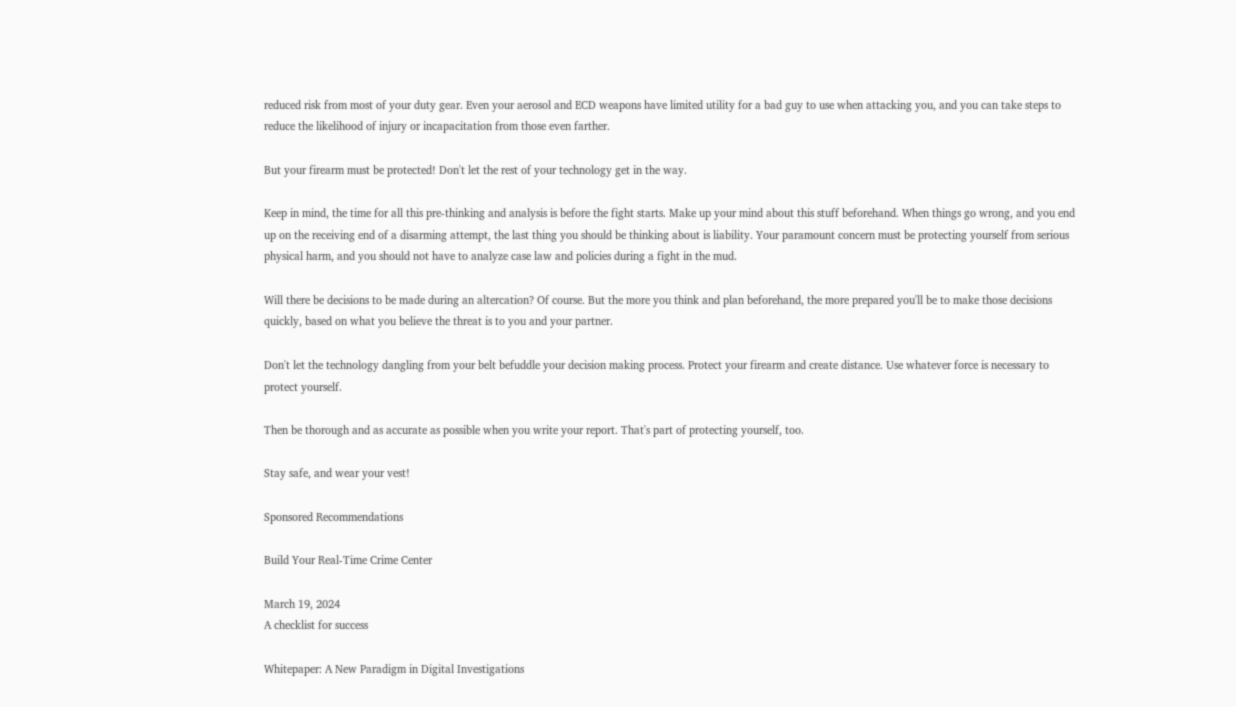reduced risk from most of your duty gear. Even your aerosol and ECD weapons have limited utility for a bad guy to use when attacking you, and you can take steps to reduce the likelihood of injury or incapacitation from those even farther.

But your firearm must be protected! Don't let the rest of your technology get in the way.

Keep in mind, the time for all this pre-thinking and analysis is before the fight starts. Make up your mind about this stuff beforehand. When things go wrong, and you end up on the receiving end of a disarming attempt, the last thing you should be thinking about is liability. Your paramount concern must be protecting yourself from serious physical harm, and you should not have to analyze case law and policies during a fight in the mud.

Will there be decisions to be made during an altercation? Of course. But the more you think and plan beforehand, the more prepared you'll be to make those decisions quickly, based on what you believe the threat is to you and your partner.

Don't let the technology dangling from your belt befuddle your decision making process. Protect your firearm and create distance. Use whatever force is necessary to protect yourself.

Then be thorough and as accurate as possible when you write your report. That's part of protecting yourself, too.

Stay safe, and wear your vest!

Sponsored Recommendations

Build Your Real-Time Crime Center

March 19, 2024
A checklist for success

Whitepaper: A New Paradigm in Digital Investigations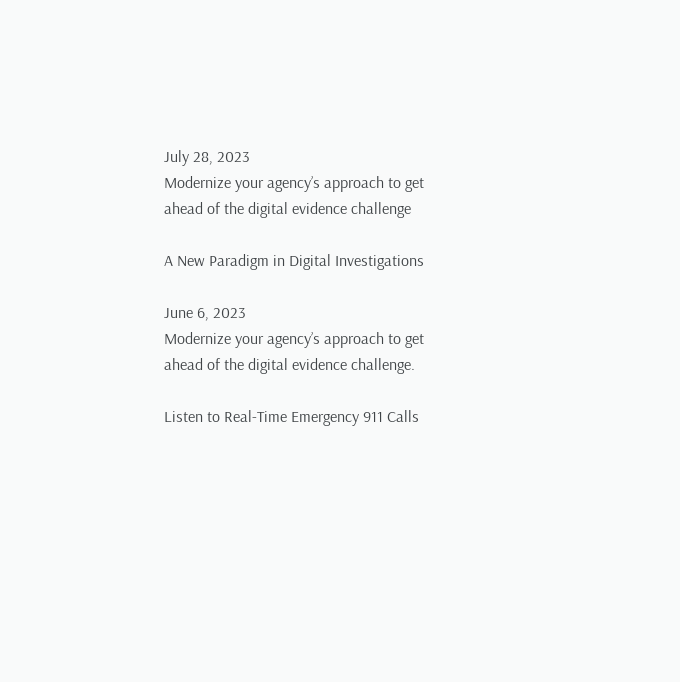July 28, 2023
Modernize your agency’s approach to get ahead of the digital evidence challenge

A New Paradigm in Digital Investigations

June 6, 2023
Modernize your agency’s approach to get ahead of the digital evidence challenge.

Listen to Real-Time Emergency 911 Calls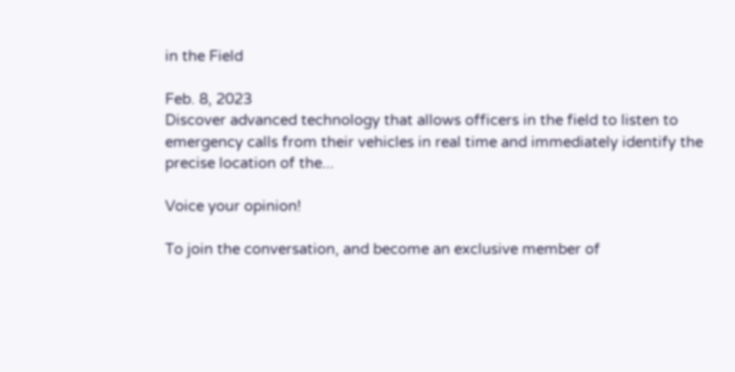in the Field

Feb. 8, 2023
Discover advanced technology that allows officers in the field to listen to emergency calls from their vehicles in real time and immediately identify the precise location of the...

Voice your opinion!

To join the conversation, and become an exclusive member of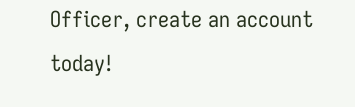Officer, create an account today!